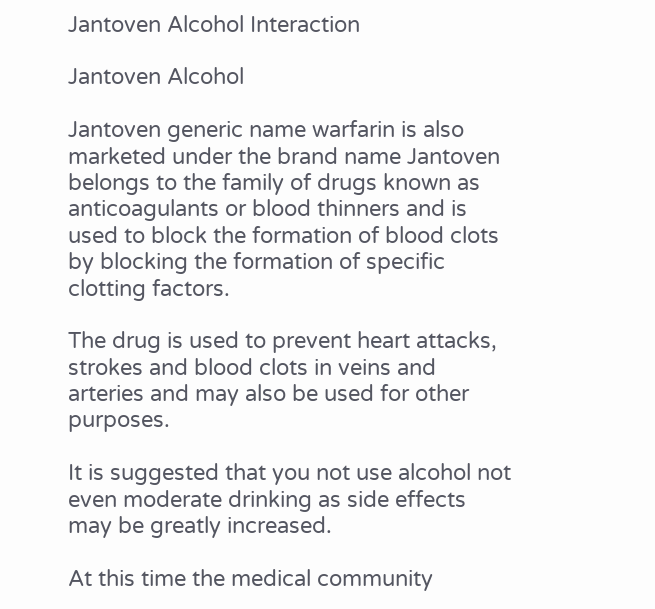Jantoven Alcohol Interaction

Jantoven Alcohol

Jantoven generic name warfarin is also marketed under the brand name Jantoven belongs to the family of drugs known as anticoagulants or blood thinners and is used to block the formation of blood clots by blocking the formation of specific clotting factors.

The drug is used to prevent heart attacks, strokes and blood clots in veins and arteries and may also be used for other purposes.

It is suggested that you not use alcohol not even moderate drinking as side effects may be greatly increased.

At this time the medical community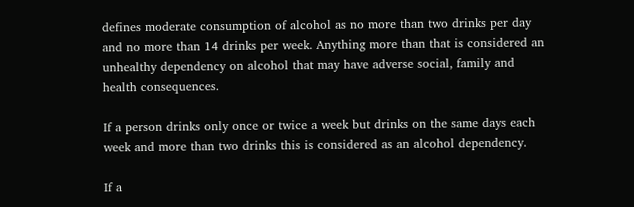defines moderate consumption of alcohol as no more than two drinks per day and no more than 14 drinks per week. Anything more than that is considered an unhealthy dependency on alcohol that may have adverse social, family and health consequences.

If a person drinks only once or twice a week but drinks on the same days each week and more than two drinks this is considered as an alcohol dependency.

If a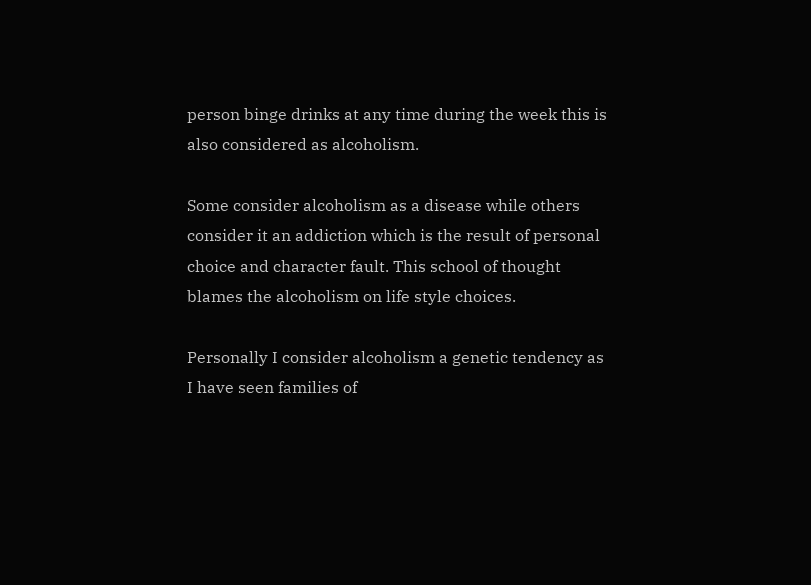person binge drinks at any time during the week this is also considered as alcoholism.

Some consider alcoholism as a disease while others consider it an addiction which is the result of personal choice and character fault. This school of thought blames the alcoholism on life style choices.

Personally I consider alcoholism a genetic tendency as I have seen families of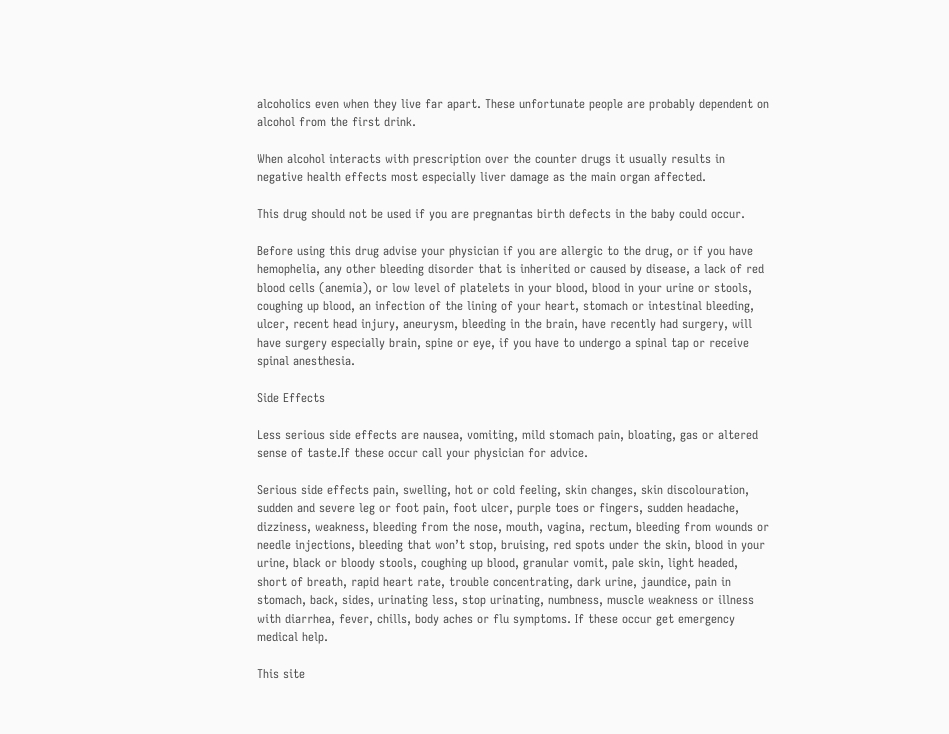alcoholics even when they live far apart. These unfortunate people are probably dependent on alcohol from the first drink.

When alcohol interacts with prescription over the counter drugs it usually results in negative health effects most especially liver damage as the main organ affected.

This drug should not be used if you are pregnantas birth defects in the baby could occur.

Before using this drug advise your physician if you are allergic to the drug, or if you have hemophelia, any other bleeding disorder that is inherited or caused by disease, a lack of red blood cells (anemia), or low level of platelets in your blood, blood in your urine or stools, coughing up blood, an infection of the lining of your heart, stomach or intestinal bleeding, ulcer, recent head injury, aneurysm, bleeding in the brain, have recently had surgery, will have surgery especially brain, spine or eye, if you have to undergo a spinal tap or receive spinal anesthesia.

Side Effects

Less serious side effects are nausea, vomiting, mild stomach pain, bloating, gas or altered sense of taste.If these occur call your physician for advice.

Serious side effects pain, swelling, hot or cold feeling, skin changes, skin discolouration, sudden and severe leg or foot pain, foot ulcer, purple toes or fingers, sudden headache, dizziness, weakness, bleeding from the nose, mouth, vagina, rectum, bleeding from wounds or needle injections, bleeding that won’t stop, bruising, red spots under the skin, blood in your urine, black or bloody stools, coughing up blood, granular vomit, pale skin, light headed, short of breath, rapid heart rate, trouble concentrating, dark urine, jaundice, pain in stomach, back, sides, urinating less, stop urinating, numbness, muscle weakness or illness with diarrhea, fever, chills, body aches or flu symptoms. If these occur get emergency medical help.

This site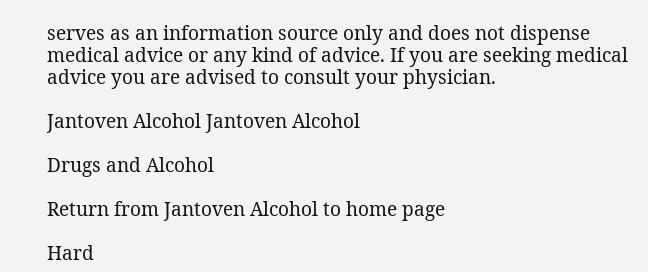serves as an information source only and does not dispense medical advice or any kind of advice. If you are seeking medical advice you are advised to consult your physician.

Jantoven Alcohol Jantoven Alcohol

Drugs and Alcohol

Return from Jantoven Alcohol to home page

Hard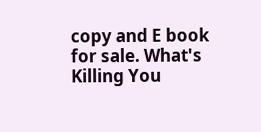copy and E book for sale. What's Killing You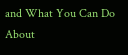and What You Can Do About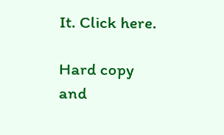It. Click here.

Hard copy and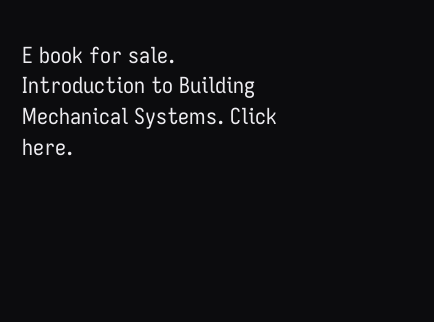E book for sale. Introduction to Building Mechanical Systems. Click here.